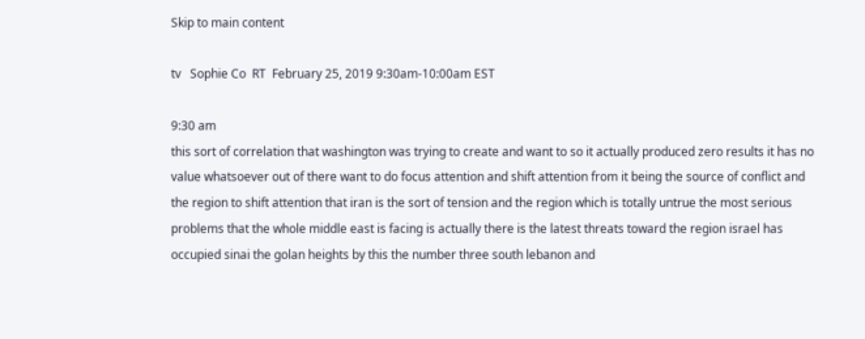Skip to main content

tv   Sophie Co  RT  February 25, 2019 9:30am-10:00am EST

9:30 am
this sort of correlation that washington was trying to create and want to so it actually produced zero results it has no value whatsoever out of there want to do focus attention and shift attention from it being the source of conflict and the region to shift attention that iran is the sort of tension and the region which is totally untrue the most serious problems that the whole middle east is facing is actually there is the latest threats toward the region israel has occupied sinai the golan heights by this the number three south lebanon and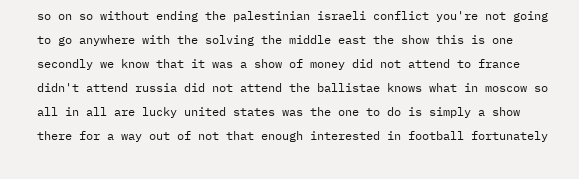so on so without ending the palestinian israeli conflict you're not going to go anywhere with the solving the middle east the show this is one secondly we know that it was a show of money did not attend to france didn't attend russia did not attend the ballistae knows what in moscow so all in all are lucky united states was the one to do is simply a show there for a way out of not that enough interested in football fortunately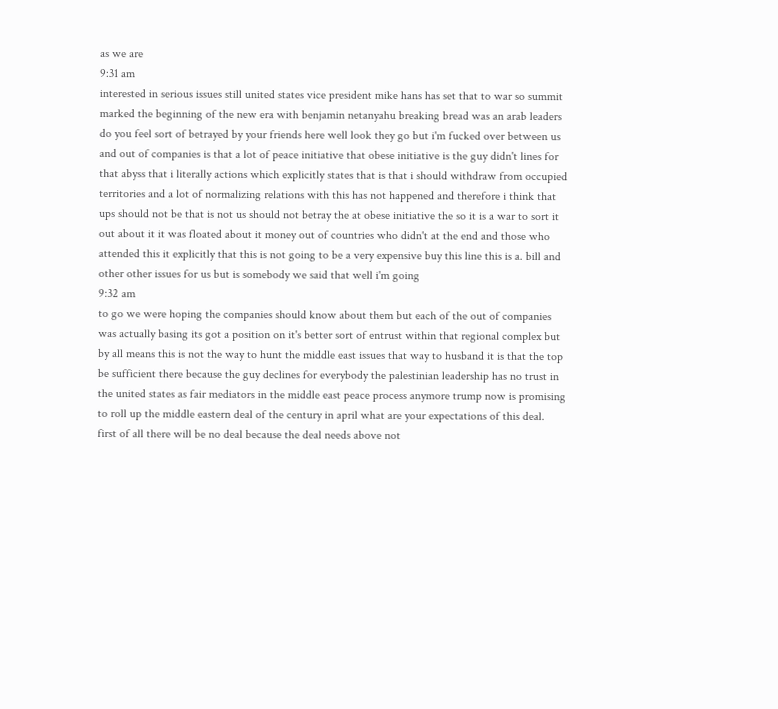as we are
9:31 am
interested in serious issues still united states vice president mike hans has set that to war so summit marked the beginning of the new era with benjamin netanyahu breaking bread was an arab leaders do you feel sort of betrayed by your friends here well look they go but i'm fucked over between us and out of companies is that a lot of peace initiative that obese initiative is the guy didn't lines for that abyss that i literally actions which explicitly states that is that i should withdraw from occupied territories and a lot of normalizing relations with this has not happened and therefore i think that ups should not be that is not us should not betray the at obese initiative the so it is a war to sort it out about it it was floated about it money out of countries who didn't at the end and those who attended this it explicitly that this is not going to be a very expensive buy this line this is a. bill and other other issues for us but is somebody we said that well i'm going
9:32 am
to go we were hoping the companies should know about them but each of the out of companies was actually basing its got a position on it's better sort of entrust within that regional complex but by all means this is not the way to hunt the middle east issues that way to husband it is that the top be sufficient there because the guy declines for everybody the palestinian leadership has no trust in the united states as fair mediators in the middle east peace process anymore trump now is promising to roll up the middle eastern deal of the century in april what are your expectations of this deal. first of all there will be no deal because the deal needs above not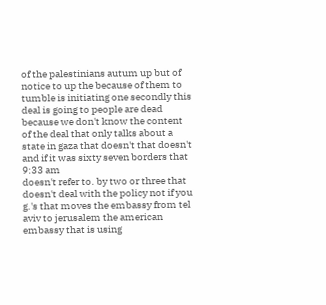of the palestinians autum up but of notice to up the because of them to tumble is initiating one secondly this deal is going to people are dead because we don't know the content of the deal that only talks about a state in gaza that doesn't that doesn't and if it was sixty seven borders that
9:33 am
doesn't refer to. by two or three that doesn't deal with the policy not if you g.'s that moves the embassy from tel aviv to jerusalem the american embassy that is using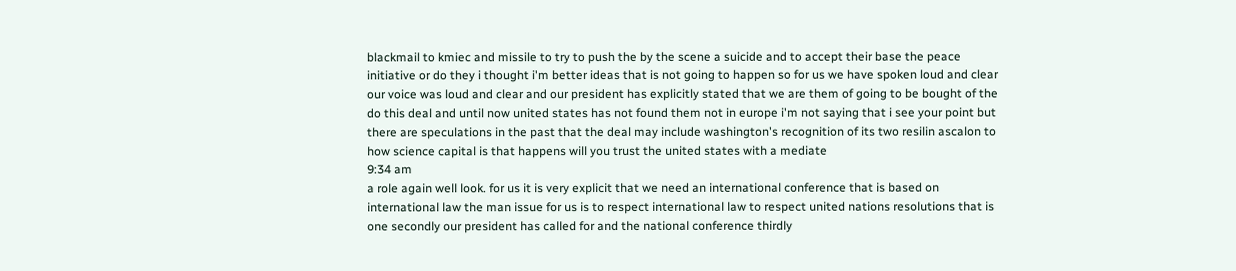blackmail to kmiec and missile to try to push the by the scene a suicide and to accept their base the peace initiative or do they i thought i'm better ideas that is not going to happen so for us we have spoken loud and clear our voice was loud and clear and our president has explicitly stated that we are them of going to be bought of the do this deal and until now united states has not found them not in europe i'm not saying that i see your point but there are speculations in the past that the deal may include washington's recognition of its two resilin ascalon to how science capital is that happens will you trust the united states with a mediate
9:34 am
a role again well look. for us it is very explicit that we need an international conference that is based on international law the man issue for us is to respect international law to respect united nations resolutions that is one secondly our president has called for and the national conference thirdly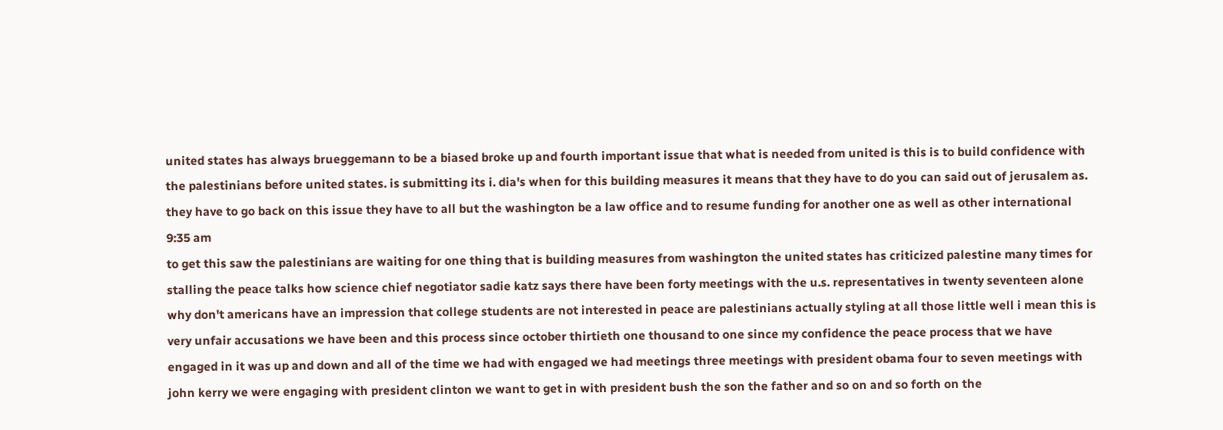united states has always brueggemann to be a biased broke up and fourth important issue that what is needed from united is this is to build confidence with the palestinians before united states. is submitting its i. dia's when for this building measures it means that they have to do you can said out of jerusalem as. they have to go back on this issue they have to all but the washington be a law office and to resume funding for another one as well as other international
9:35 am
to get this saw the palestinians are waiting for one thing that is building measures from washington the united states has criticized palestine many times for stalling the peace talks how science chief negotiator sadie katz says there have been forty meetings with the u.s. representatives in twenty seventeen alone why don't americans have an impression that college students are not interested in peace are palestinians actually styling at all those little well i mean this is very unfair accusations we have been and this process since october thirtieth one thousand to one since my confidence the peace process that we have engaged in it was up and down and all of the time we had with engaged we had meetings three meetings with president obama four to seven meetings with john kerry we were engaging with president clinton we want to get in with president bush the son the father and so on and so forth on the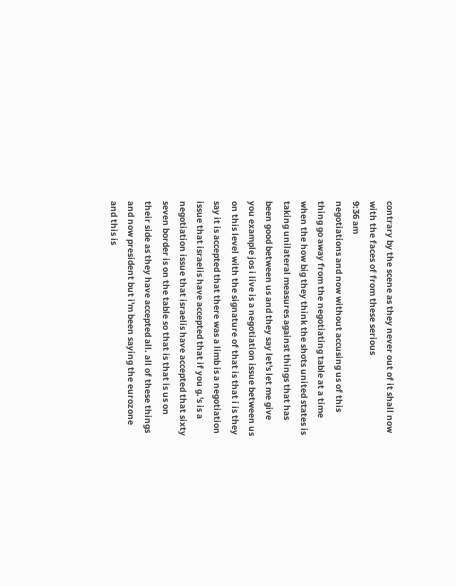contrary by the scene as they never out of it shall now with the faces of from these serious
9:36 am
negotiations and now without accusing us of this thing go away from the negotiating table at a time when the how big they think the shots united states is taking unilateral measures against things that has been good between us and they say let's let me give you example jos i live is a negotiation issue between us on this level with the signature of that is that i is they say it is accepted that there was a limb is a negotiation issue that israelis have accepted that if you g.'s is a negotiation issue that israelis have accepted that sixty seven border is on the table so that is that is us on their side as they have accepted all. all of these things and now president but i'm been saying the eurozone and this is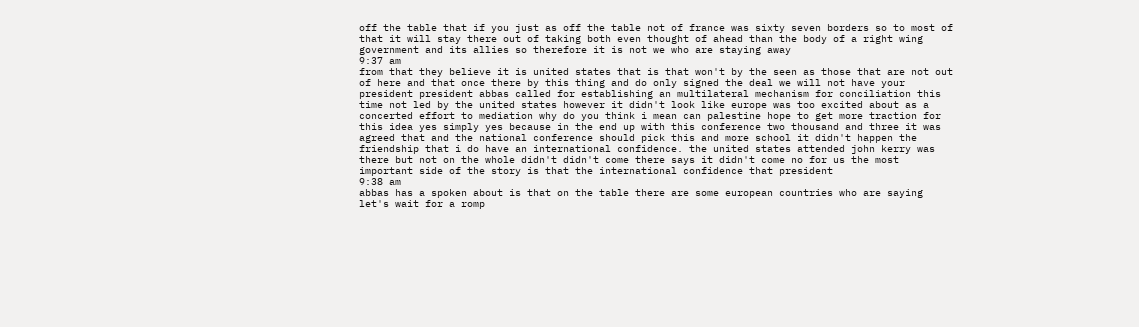off the table that if you just as off the table not of france was sixty seven borders so to most of that it will stay there out of taking both even thought of ahead than the body of a right wing government and its allies so therefore it is not we who are staying away
9:37 am
from that they believe it is united states that is that won't by the seen as those that are not out of here and that once there by this thing and do only signed the deal we will not have your president president abbas called for establishing an multilateral mechanism for conciliation this time not led by the united states however it didn't look like europe was too excited about as a concerted effort to mediation why do you think i mean can palestine hope to get more traction for this idea yes simply yes because in the end up with this conference two thousand and three it was agreed that and the national conference should pick this and more school it didn't happen the friendship that i do have an international confidence. the united states attended john kerry was there but not on the whole didn't didn't come there says it didn't come no for us the most important side of the story is that the international confidence that president
9:38 am
abbas has a spoken about is that on the table there are some european countries who are saying let's wait for a romp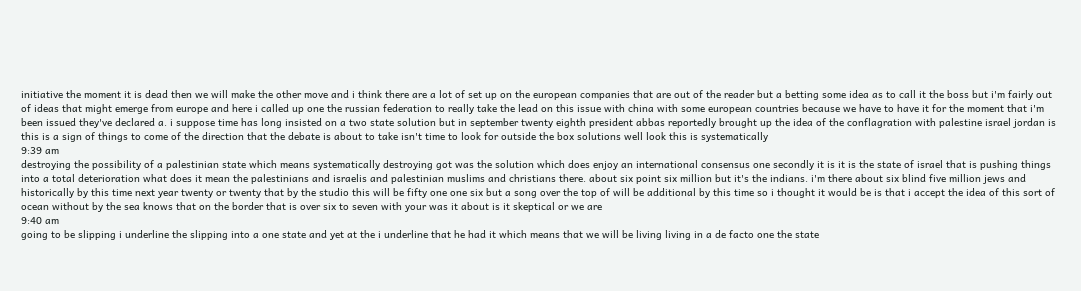initiative the moment it is dead then we will make the other move and i think there are a lot of set up on the european companies that are out of the reader but a betting some idea as to call it the boss but i'm fairly out of ideas that might emerge from europe and here i called up one the russian federation to really take the lead on this issue with china with some european countries because we have to have it for the moment that i'm been issued they've declared a. i suppose time has long insisted on a two state solution but in september twenty eighth president abbas reportedly brought up the idea of the conflagration with palestine israel jordan is this is a sign of things to come of the direction that the debate is about to take isn't time to look for outside the box solutions well look this is systematically
9:39 am
destroying the possibility of a palestinian state which means systematically destroying got was the solution which does enjoy an international consensus one secondly it is it is the state of israel that is pushing things into a total deterioration what does it mean the palestinians and israelis and palestinian muslims and christians there. about six point six million but it's the indians. i'm there about six blind five million jews and historically by this time next year twenty or twenty that by the studio this will be fifty one one six but a song over the top of will be additional by this time so i thought it would be is that i accept the idea of this sort of ocean without by the sea knows that on the border that is over six to seven with your was it about is it skeptical or we are
9:40 am
going to be slipping i underline the slipping into a one state and yet at the i underline that he had it which means that we will be living living in a de facto one the state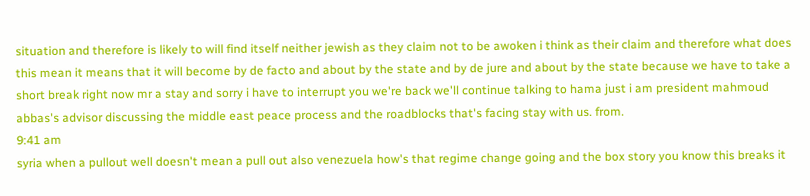situation and therefore is likely to will find itself neither jewish as they claim not to be awoken i think as their claim and therefore what does this mean it means that it will become by de facto and about by the state and by de jure and about by the state because we have to take a short break right now mr a stay and sorry i have to interrupt you we're back we'll continue talking to hama just i am president mahmoud abbas's advisor discussing the middle east peace process and the roadblocks that's facing stay with us. from.
9:41 am
syria when a pullout well doesn't mean a pull out also venezuela how's that regime change going and the box story you know this breaks it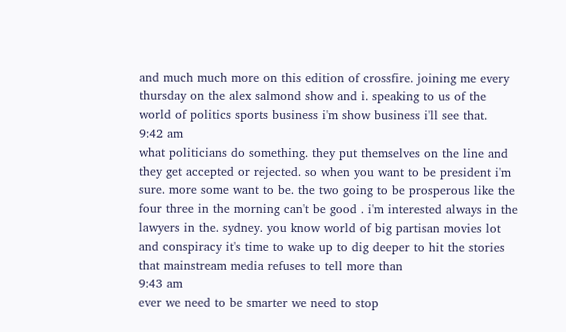and much much more on this edition of crossfire. joining me every thursday on the alex salmond show and i. speaking to us of the world of politics sports business i'm show business i'll see that.
9:42 am
what politicians do something. they put themselves on the line and they get accepted or rejected. so when you want to be president i'm sure. more some want to be. the two going to be prosperous like the four three in the morning can't be good . i'm interested always in the lawyers in the. sydney. you know world of big partisan movies lot and conspiracy it's time to wake up to dig deeper to hit the stories that mainstream media refuses to tell more than
9:43 am
ever we need to be smarter we need to stop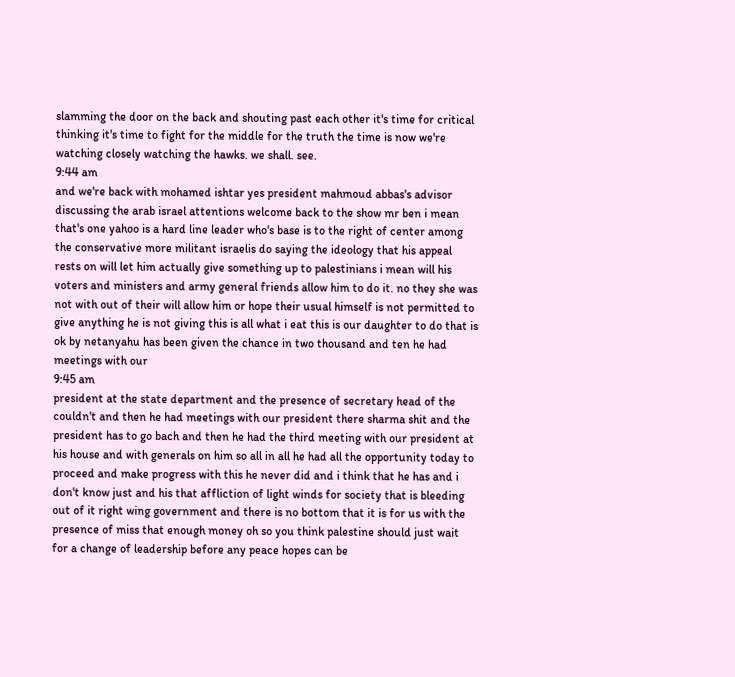slamming the door on the back and shouting past each other it's time for critical thinking it's time to fight for the middle for the truth the time is now we're watching closely watching the hawks. we shall. see.
9:44 am
and we're back with mohamed ishtar yes president mahmoud abbas's advisor discussing the arab israel attentions welcome back to the show mr ben i mean that's one yahoo is a hard line leader who's base is to the right of center among the conservative more militant israelis do saying the ideology that his appeal rests on will let him actually give something up to palestinians i mean will his voters and ministers and army general friends allow him to do it. no they she was not with out of their will allow him or hope their usual himself is not permitted to give anything he is not giving this is all what i eat this is our daughter to do that is ok by netanyahu has been given the chance in two thousand and ten he had meetings with our
9:45 am
president at the state department and the presence of secretary head of the couldn't and then he had meetings with our president there sharma shit and the president has to go bach and then he had the third meeting with our president at his house and with generals on him so all in all he had all the opportunity today to proceed and make progress with this he never did and i think that he has and i don't know just and his that affliction of light winds for society that is bleeding out of it right wing government and there is no bottom that it is for us with the presence of miss that enough money oh so you think palestine should just wait for a change of leadership before any peace hopes can be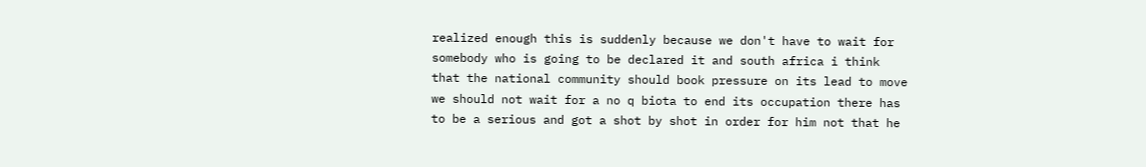realized enough this is suddenly because we don't have to wait for somebody who is going to be declared it and south africa i think that the national community should book pressure on its lead to move we should not wait for a no q biota to end its occupation there has to be a serious and got a shot by shot in order for him not that he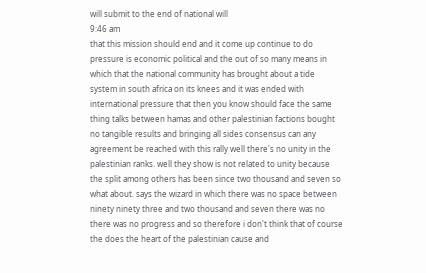will submit to the end of national will
9:46 am
that this mission should end and it come up continue to do pressure is economic political and the out of so many means in which that the national community has brought about a tide system in south africa on its knees and it was ended with international pressure that then you know should face the same thing talks between hamas and other palestinian factions bought no tangible results and bringing all sides consensus can any agreement be reached with this rally well there's no unity in the palestinian ranks. well they show is not related to unity because the split among others has been since two thousand and seven so what about. says the wizard in which there was no space between ninety ninety three and two thousand and seven there was no there was no progress and so therefore i don't think that of course the does the heart of the palestinian cause and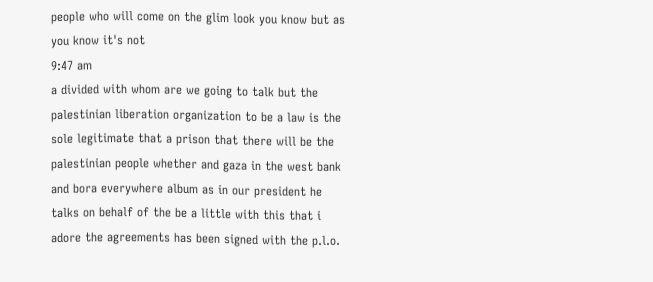people who will come on the glim look you know but as you know it's not
9:47 am
a divided with whom are we going to talk but the palestinian liberation organization to be a law is the sole legitimate that a prison that there will be the palestinian people whether and gaza in the west bank and bora everywhere album as in our president he talks on behalf of the be a little with this that i adore the agreements has been signed with the p.l.o.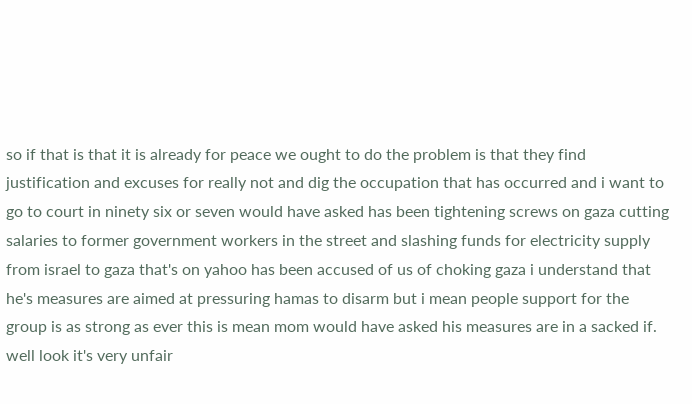so if that is that it is already for peace we ought to do the problem is that they find justification and excuses for really not and dig the occupation that has occurred and i want to go to court in ninety six or seven would have asked has been tightening screws on gaza cutting salaries to former government workers in the street and slashing funds for electricity supply from israel to gaza that's on yahoo has been accused of us of choking gaza i understand that he's measures are aimed at pressuring hamas to disarm but i mean people support for the group is as strong as ever this is mean mom would have asked his measures are in a sacked if. well look it's very unfair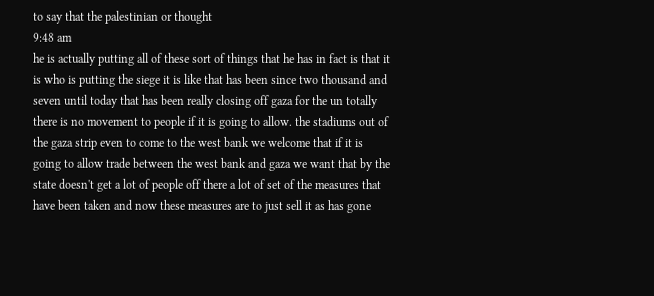to say that the palestinian or thought
9:48 am
he is actually putting all of these sort of things that he has in fact is that it is who is putting the siege it is like that has been since two thousand and seven until today that has been really closing off gaza for the un totally there is no movement to people if it is going to allow. the stadiums out of the gaza strip even to come to the west bank we welcome that if it is going to allow trade between the west bank and gaza we want that by the state doesn't get a lot of people off there a lot of set of the measures that have been taken and now these measures are to just sell it as has gone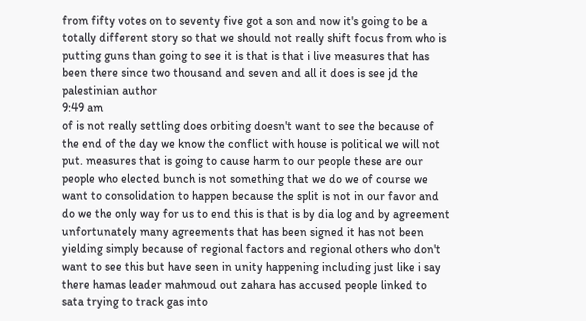from fifty votes on to seventy five got a son and now it's going to be a totally different story so that we should not really shift focus from who is putting guns than going to see it is that is that i live measures that has been there since two thousand and seven and all it does is see jd the palestinian author
9:49 am
of is not really settling does orbiting doesn't want to see the because of the end of the day we know the conflict with house is political we will not put. measures that is going to cause harm to our people these are our people who elected bunch is not something that we do we of course we want to consolidation to happen because the split is not in our favor and do we the only way for us to end this is that is by dia log and by agreement unfortunately many agreements that has been signed it has not been yielding simply because of regional factors and regional others who don't want to see this but have seen in unity happening including just like i say there hamas leader mahmoud out zahara has accused people linked to sata trying to track gas into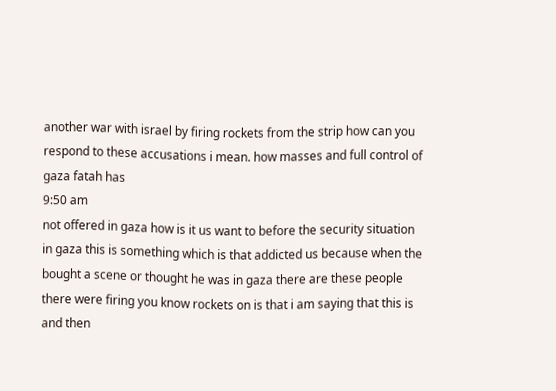another war with israel by firing rockets from the strip how can you respond to these accusations i mean. how masses and full control of gaza fatah has
9:50 am
not offered in gaza how is it us want to before the security situation in gaza this is something which is that addicted us because when the bought a scene or thought he was in gaza there are these people there were firing you know rockets on is that i am saying that this is and then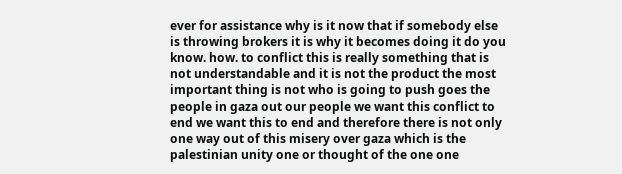ever for assistance why is it now that if somebody else is throwing brokers it is why it becomes doing it do you know. how. to conflict this is really something that is not understandable and it is not the product the most important thing is not who is going to push goes the people in gaza out our people we want this conflict to end we want this to end and therefore there is not only one way out of this misery over gaza which is the palestinian unity one or thought of the one one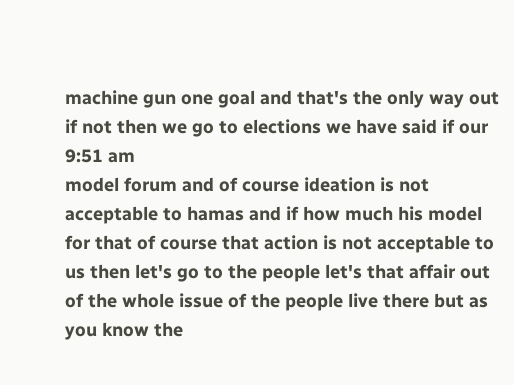machine gun one goal and that's the only way out if not then we go to elections we have said if our
9:51 am
model forum and of course ideation is not acceptable to hamas and if how much his model for that of course that action is not acceptable to us then let's go to the people let's that affair out of the whole issue of the people live there but as you know the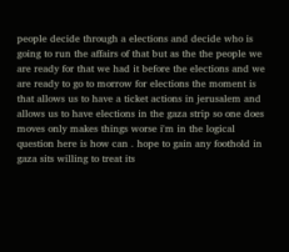people decide through a elections and decide who is going to run the affairs of that but as the the people we are ready for that we had it before the elections and we are ready to go to morrow for elections the moment is that allows us to have a ticket actions in jerusalem and allows us to have elections in the gaza strip so one does moves only makes things worse i'm in the logical question here is how can . hope to gain any foothold in gaza sits willing to treat its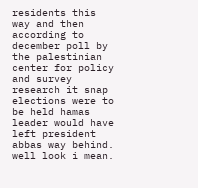residents this way and then according to december poll by the palestinian center for policy and survey research it snap elections were to be held hamas leader would have left president abbas way behind. well look i mean.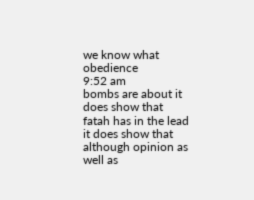we know what obedience
9:52 am
bombs are about it does show that fatah has in the lead it does show that although opinion as well as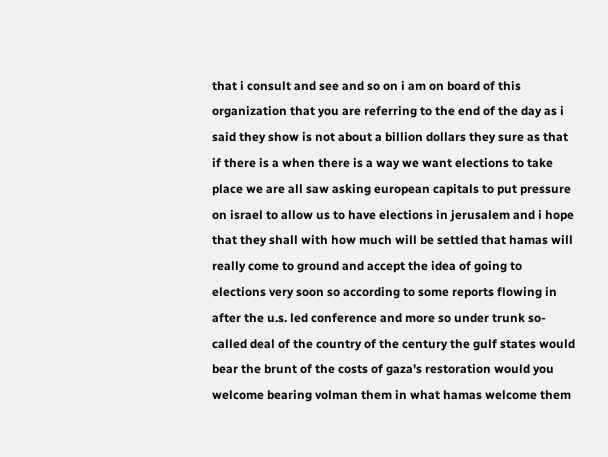that i consult and see and so on i am on board of this organization that you are referring to the end of the day as i said they show is not about a billion dollars they sure as that if there is a when there is a way we want elections to take place we are all saw asking european capitals to put pressure on israel to allow us to have elections in jerusalem and i hope that they shall with how much will be settled that hamas will really come to ground and accept the idea of going to elections very soon so according to some reports flowing in after the u.s. led conference and more so under trunk so-called deal of the country of the century the gulf states would bear the brunt of the costs of gaza's restoration would you welcome bearing volman them in what hamas welcome them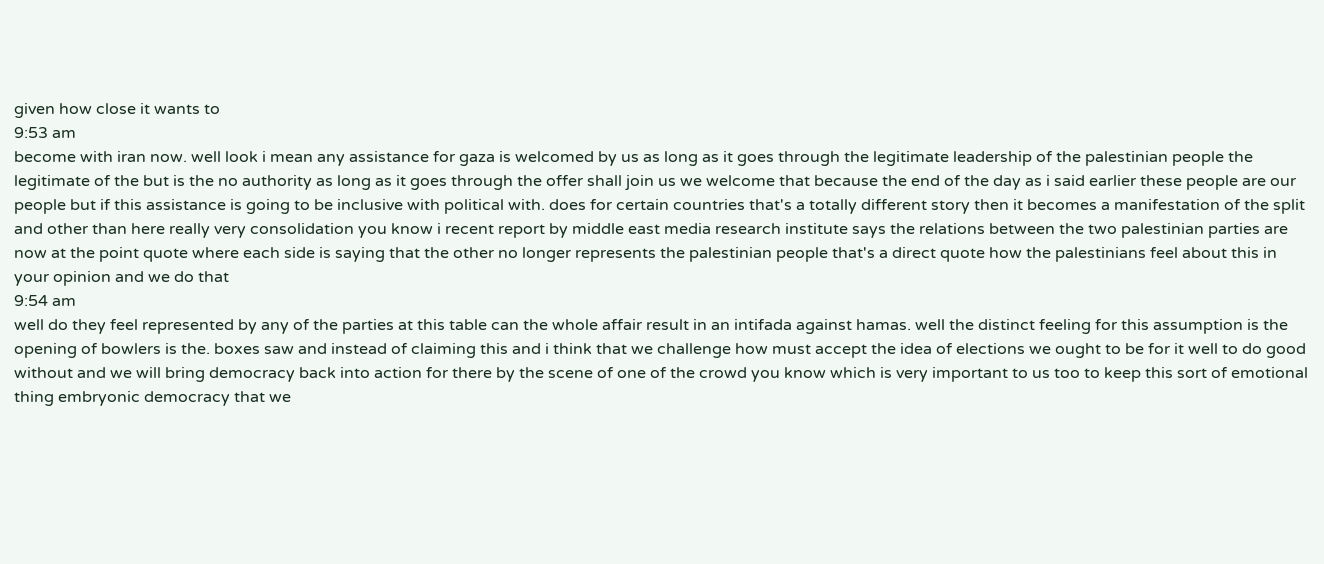given how close it wants to
9:53 am
become with iran now. well look i mean any assistance for gaza is welcomed by us as long as it goes through the legitimate leadership of the palestinian people the legitimate of the but is the no authority as long as it goes through the offer shall join us we welcome that because the end of the day as i said earlier these people are our people but if this assistance is going to be inclusive with political with. does for certain countries that's a totally different story then it becomes a manifestation of the split and other than here really very consolidation you know i recent report by middle east media research institute says the relations between the two palestinian parties are now at the point quote where each side is saying that the other no longer represents the palestinian people that's a direct quote how the palestinians feel about this in your opinion and we do that
9:54 am
well do they feel represented by any of the parties at this table can the whole affair result in an intifada against hamas. well the distinct feeling for this assumption is the opening of bowlers is the. boxes saw and instead of claiming this and i think that we challenge how must accept the idea of elections we ought to be for it well to do good without and we will bring democracy back into action for there by the scene of one of the crowd you know which is very important to us too to keep this sort of emotional thing embryonic democracy that we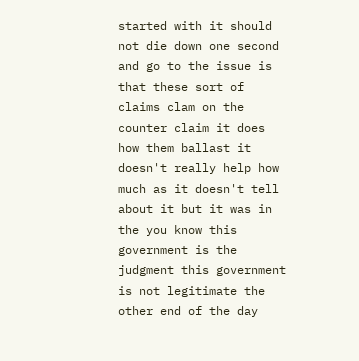started with it should not die down one second and go to the issue is that these sort of claims clam on the counter claim it does how them ballast it doesn't really help how much as it doesn't tell about it but it was in the you know this government is the judgment this government is not legitimate the other end of the day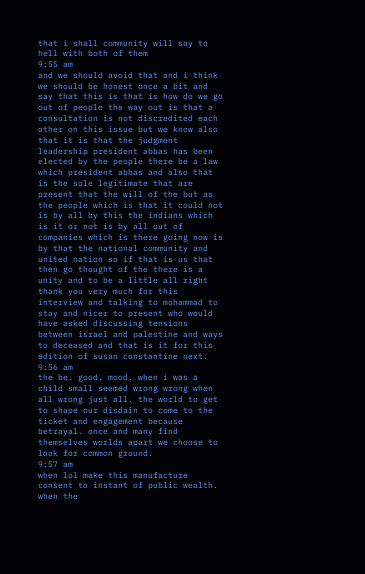that i shall community will say to hell with both of them
9:55 am
and we should avoid that and i think we should be honest once a bit and say that this is that is how do we go out of people the way out is that a consultation is not discredited each other on this issue but we know also that it is that the judgment leadership president abbas has been elected by the people there be a law which president abbas and also that is the sole legitimate that are present that the will of the but as the people which is that it could not is by all by this the indians which is it or not is by all out of companies which is there going now is by that the national community and united nation so if that is us that then go thought of the there is a unity and to be a little all right thank you very much for this interview and talking to mohammad to stay and nicer to present who would have asked discussing tensions between israel and palestine and ways to deceased and that is it for this edition of susan constantine next.
9:56 am
the be. good. mood. when i was a child small seemed wrong wrong when all wrong just all. the world to get to shape our disdain to come to the ticket and engagement because betrayal. once and many find themselves worlds apart we choose to look for common ground.
9:57 am
when lol make this manufacture consent to instant of public wealth. when the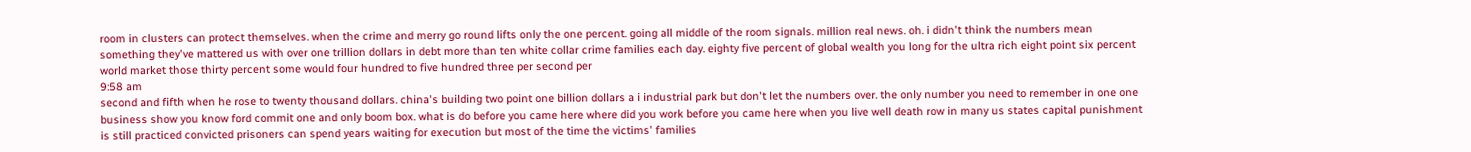room in clusters can protect themselves. when the crime and merry go round lifts only the one percent. going all middle of the room signals. million real news. oh. i didn't think the numbers mean something they've mattered us with over one trillion dollars in debt more than ten white collar crime families each day. eighty five percent of global wealth you long for the ultra rich eight point six percent world market those thirty percent some would four hundred to five hundred three per second per
9:58 am
second and fifth when he rose to twenty thousand dollars. china's building two point one billion dollars a i industrial park but don't let the numbers over. the only number you need to remember in one one business show you know ford commit one and only boom box. what is do before you came here where did you work before you came here when you live well death row in many us states capital punishment is still practiced convicted prisoners can spend years waiting for execution but most of the time the victims' families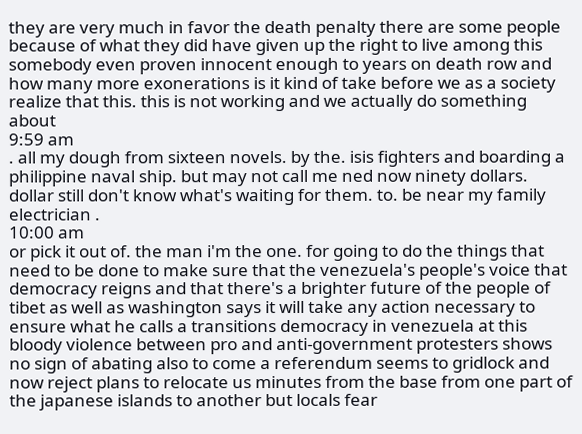they are very much in favor the death penalty there are some people because of what they did have given up the right to live among this somebody even proven innocent enough to years on death row and how many more exonerations is it kind of take before we as a society realize that this. this is not working and we actually do something about
9:59 am
. all my dough from sixteen novels. by the. isis fighters and boarding a philippine naval ship. but may not call me ned now ninety dollars. dollar still don't know what's waiting for them. to. be near my family electrician .
10:00 am
or pick it out of. the man i'm the one. for going to do the things that need to be done to make sure that the venezuela's people's voice that democracy reigns and that there's a brighter future of the people of tibet as well as washington says it will take any action necessary to ensure what he calls a transitions democracy in venezuela at this bloody violence between pro and anti-government protesters shows no sign of abating also to come a referendum seems to gridlock and now reject plans to relocate us minutes from the base from one part of the japanese islands to another but locals fear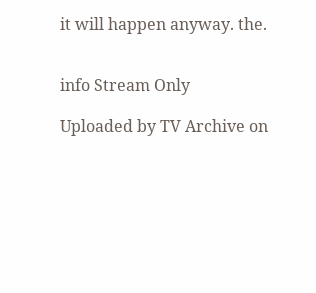it will happen anyway. the.


info Stream Only

Uploaded by TV Archive on